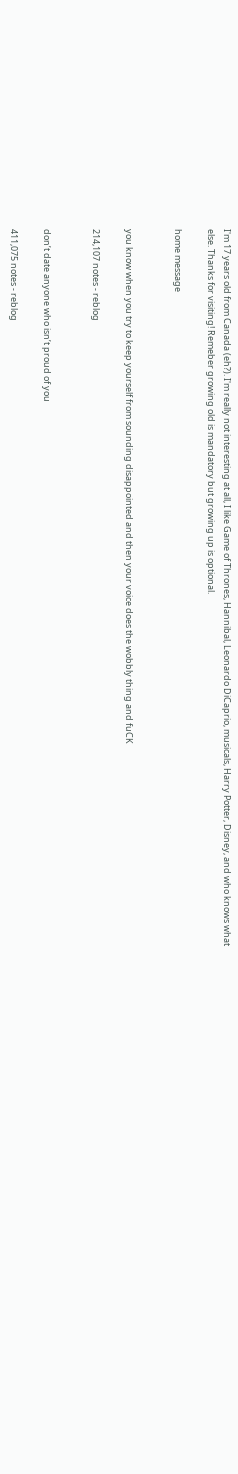I'm 17 years old from Canada (eh?). I'm really not interesting at all, I like Game of Thrones, Hannibal, Leonardo DiCaprio, musicals, Harry Potter, Disney, and who knows what else. Thanks for visiting! Remeber growing old is mandatory but growing up is optional.

home message


you know when you try to keep yourself from sounding disappointed and then your voice does the wobbly thing and fuCK

214,107 notes - reblog


don’t date anyone who isn’t proud of you

411,075 notes - reblog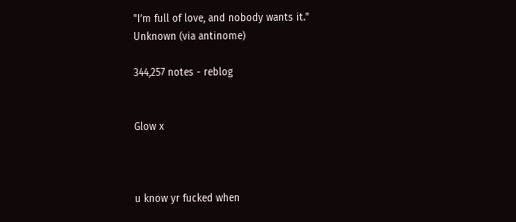"I’m full of love, and nobody wants it."
Unknown (via antinome)

344,257 notes - reblog


Glow x



u know yr fucked when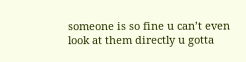someone is so fine u can’t even look at them directly u gotta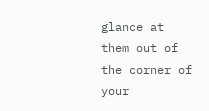glance at them out of the corner of your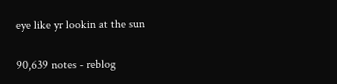eye like yr lookin at the sun

90,639 notes - reblog